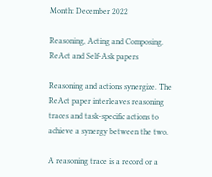Month: December 2022

Reasoning, Acting and Composing. ReAct and Self-Ask papers

Reasoning and actions synergize. The ReAct paper interleaves reasoning traces and task-specific actions to achieve a synergy between the two.

A reasoning trace is a record or a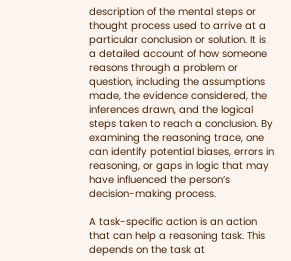description of the mental steps or thought process used to arrive at a particular conclusion or solution. It is a detailed account of how someone reasons through a problem or question, including the assumptions made, the evidence considered, the inferences drawn, and the logical steps taken to reach a conclusion. By examining the reasoning trace, one can identify potential biases, errors in reasoning, or gaps in logic that may have influenced the person’s decision-making process.

A task-specific action is an action that can help a reasoning task. This depends on the task at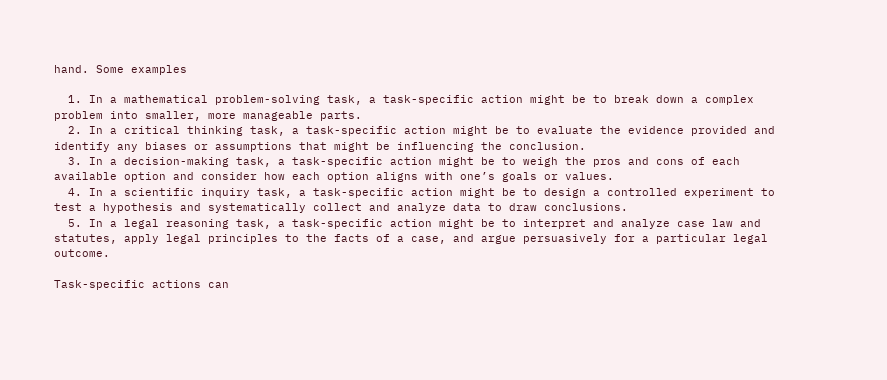hand. Some examples

  1. In a mathematical problem-solving task, a task-specific action might be to break down a complex problem into smaller, more manageable parts.
  2. In a critical thinking task, a task-specific action might be to evaluate the evidence provided and identify any biases or assumptions that might be influencing the conclusion.
  3. In a decision-making task, a task-specific action might be to weigh the pros and cons of each available option and consider how each option aligns with one’s goals or values.
  4. In a scientific inquiry task, a task-specific action might be to design a controlled experiment to test a hypothesis and systematically collect and analyze data to draw conclusions.
  5. In a legal reasoning task, a task-specific action might be to interpret and analyze case law and statutes, apply legal principles to the facts of a case, and argue persuasively for a particular legal outcome.

Task-specific actions can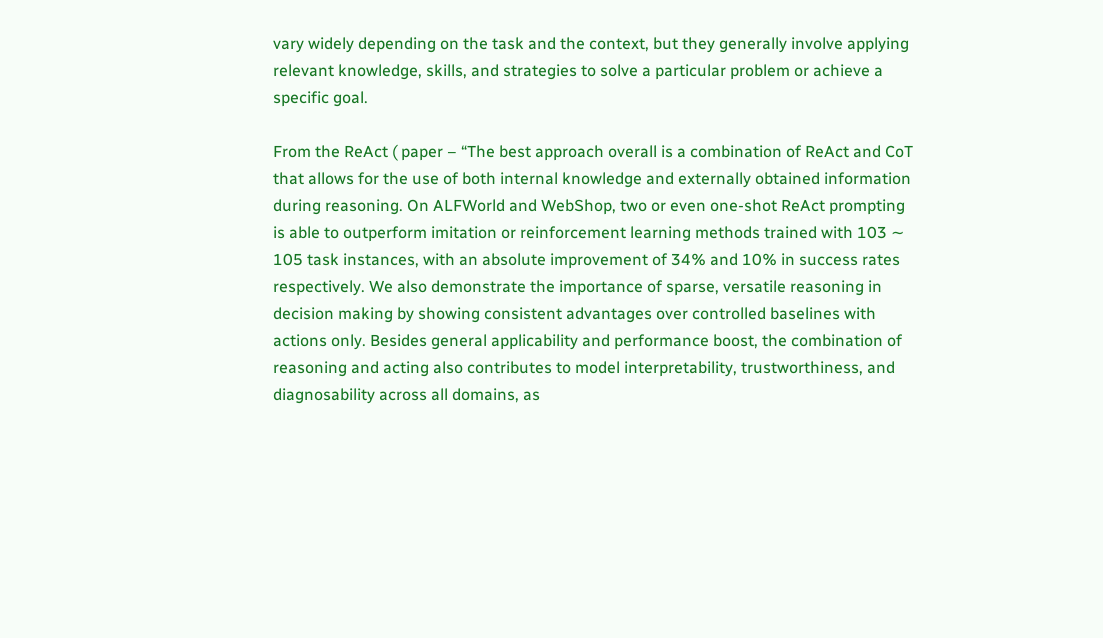vary widely depending on the task and the context, but they generally involve applying relevant knowledge, skills, and strategies to solve a particular problem or achieve a specific goal.

From the ReAct ( paper – “The best approach overall is a combination of ReAct and CoT that allows for the use of both internal knowledge and externally obtained information during reasoning. On ALFWorld and WebShop, two or even one-shot ReAct prompting is able to outperform imitation or reinforcement learning methods trained with 103 ∼ 105 task instances, with an absolute improvement of 34% and 10% in success rates respectively. We also demonstrate the importance of sparse, versatile reasoning in decision making by showing consistent advantages over controlled baselines with actions only. Besides general applicability and performance boost, the combination of reasoning and acting also contributes to model interpretability, trustworthiness, and diagnosability across all domains, as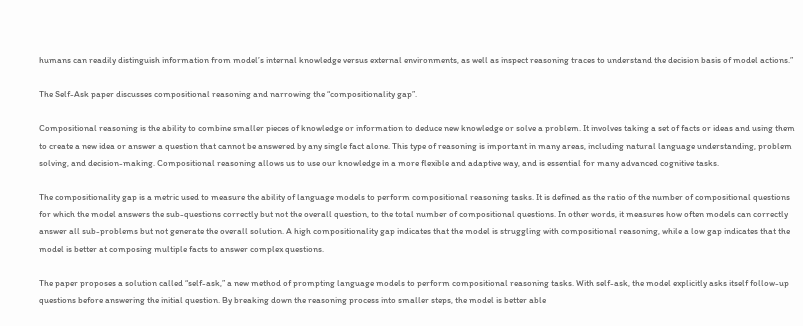humans can readily distinguish information from model’s internal knowledge versus external environments, as well as inspect reasoning traces to understand the decision basis of model actions.”

The Self-Ask paper discusses compositional reasoning and narrowing the “compositionality gap”.

Compositional reasoning is the ability to combine smaller pieces of knowledge or information to deduce new knowledge or solve a problem. It involves taking a set of facts or ideas and using them to create a new idea or answer a question that cannot be answered by any single fact alone. This type of reasoning is important in many areas, including natural language understanding, problem solving, and decision-making. Compositional reasoning allows us to use our knowledge in a more flexible and adaptive way, and is essential for many advanced cognitive tasks.

The compositionality gap is a metric used to measure the ability of language models to perform compositional reasoning tasks. It is defined as the ratio of the number of compositional questions for which the model answers the sub-questions correctly but not the overall question, to the total number of compositional questions. In other words, it measures how often models can correctly answer all sub-problems but not generate the overall solution. A high compositionality gap indicates that the model is struggling with compositional reasoning, while a low gap indicates that the model is better at composing multiple facts to answer complex questions.

The paper proposes a solution called “self-ask,” a new method of prompting language models to perform compositional reasoning tasks. With self-ask, the model explicitly asks itself follow-up questions before answering the initial question. By breaking down the reasoning process into smaller steps, the model is better able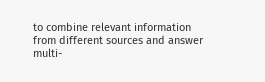to combine relevant information from different sources and answer multi-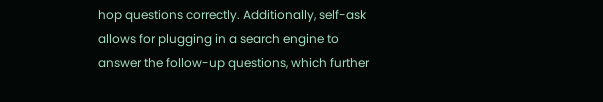hop questions correctly. Additionally, self-ask allows for plugging in a search engine to answer the follow-up questions, which further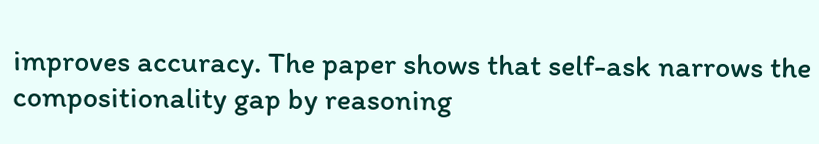improves accuracy. The paper shows that self-ask narrows the compositionality gap by reasoning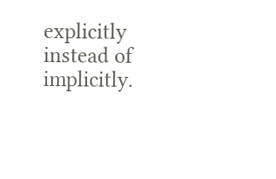explicitly instead of implicitly.